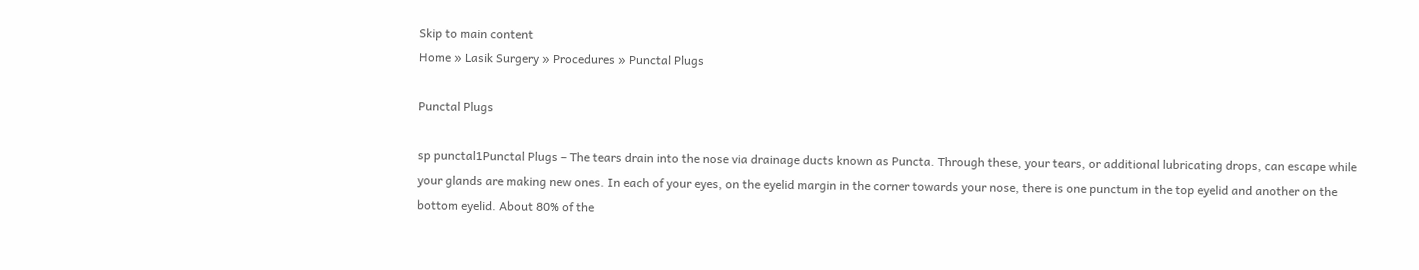Skip to main content
Home » Lasik Surgery » Procedures » Punctal Plugs

Punctal Plugs

sp punctal1Punctal Plugs – The tears drain into the nose via drainage ducts known as Puncta. Through these, your tears, or additional lubricating drops, can escape while your glands are making new ones. In each of your eyes, on the eyelid margin in the corner towards your nose, there is one punctum in the top eyelid and another on the bottom eyelid. About 80% of the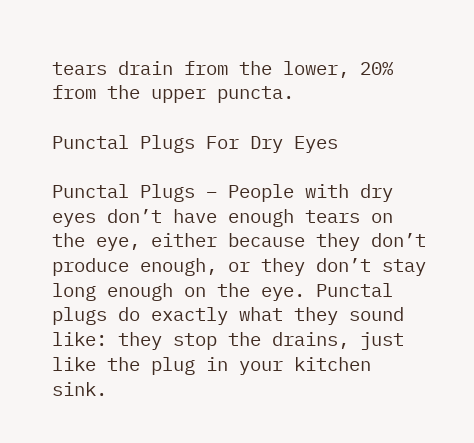tears drain from the lower, 20% from the upper puncta.

Punctal Plugs For Dry Eyes

Punctal Plugs – People with dry eyes don’t have enough tears on the eye, either because they don’t produce enough, or they don’t stay long enough on the eye. Punctal plugs do exactly what they sound like: they stop the drains, just like the plug in your kitchen sink.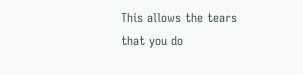This allows the tears that you do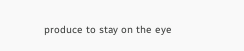produce to stay on the eye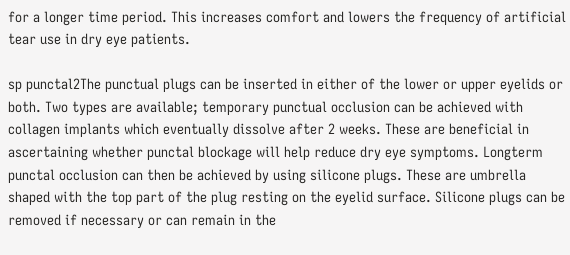for a longer time period. This increases comfort and lowers the frequency of artificial tear use in dry eye patients.

sp punctal2The punctual plugs can be inserted in either of the lower or upper eyelids or both. Two types are available; temporary punctual occlusion can be achieved with collagen implants which eventually dissolve after 2 weeks. These are beneficial in ascertaining whether punctal blockage will help reduce dry eye symptoms. Longterm punctal occlusion can then be achieved by using silicone plugs. These are umbrella shaped with the top part of the plug resting on the eyelid surface. Silicone plugs can be removed if necessary or can remain in the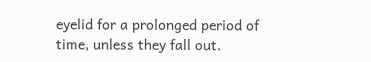eyelid for a prolonged period of time, unless they fall out.